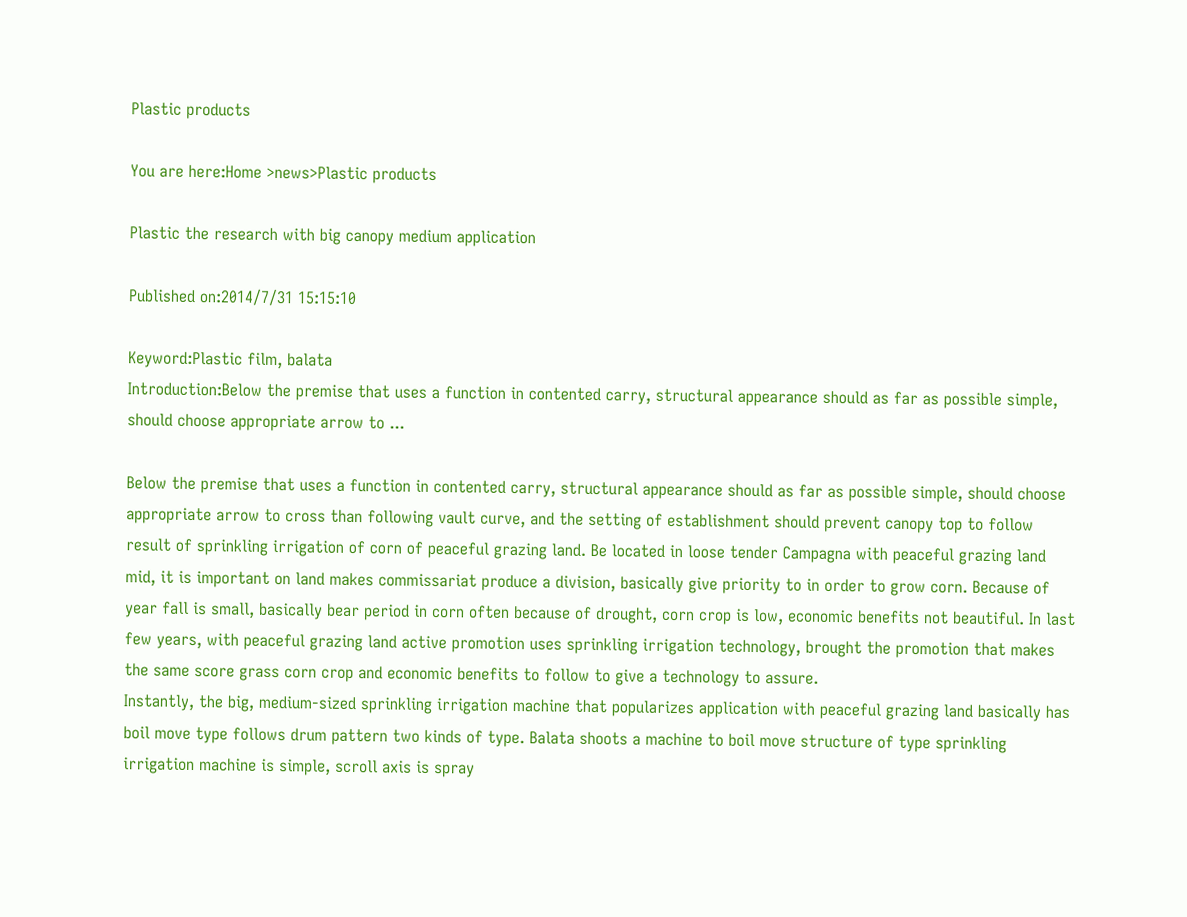Plastic products

You are here:Home >news>Plastic products

Plastic the research with big canopy medium application

Published on:2014/7/31 15:15:10

Keyword:Plastic film, balata
Introduction:Below the premise that uses a function in contented carry, structural appearance should as far as possible simple, should choose appropriate arrow to ...

Below the premise that uses a function in contented carry, structural appearance should as far as possible simple, should choose appropriate arrow to cross than following vault curve, and the setting of establishment should prevent canopy top to follow result of sprinkling irrigation of corn of peaceful grazing land. Be located in loose tender Campagna with peaceful grazing land mid, it is important on land makes commissariat produce a division, basically give priority to in order to grow corn. Because of year fall is small, basically bear period in corn often because of drought, corn crop is low, economic benefits not beautiful. In last few years, with peaceful grazing land active promotion uses sprinkling irrigation technology, brought the promotion that makes the same score grass corn crop and economic benefits to follow to give a technology to assure.
Instantly, the big, medium-sized sprinkling irrigation machine that popularizes application with peaceful grazing land basically has boil move type follows drum pattern two kinds of type. Balata shoots a machine to boil move structure of type sprinkling irrigation machine is simple, scroll axis is spray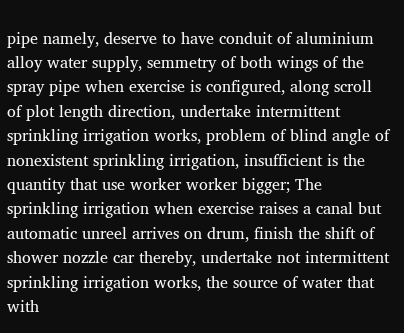pipe namely, deserve to have conduit of aluminium alloy water supply, semmetry of both wings of the spray pipe when exercise is configured, along scroll of plot length direction, undertake intermittent sprinkling irrigation works, problem of blind angle of nonexistent sprinkling irrigation, insufficient is the quantity that use worker worker bigger; The sprinkling irrigation when exercise raises a canal but automatic unreel arrives on drum, finish the shift of shower nozzle car thereby, undertake not intermittent sprinkling irrigation works, the source of water that with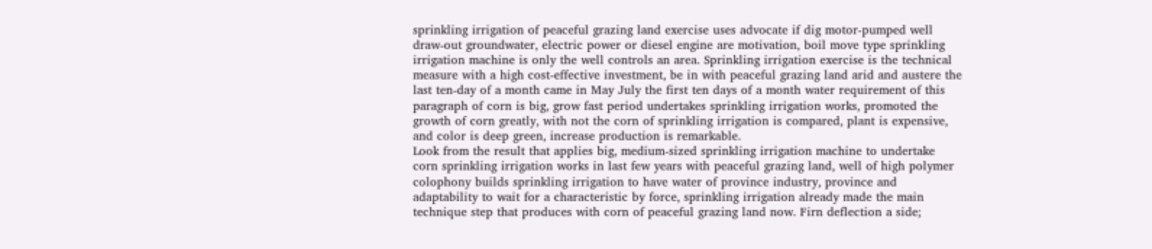sprinkling irrigation of peaceful grazing land exercise uses advocate if dig motor-pumped well draw-out groundwater, electric power or diesel engine are motivation, boil move type sprinkling irrigation machine is only the well controls an area. Sprinkling irrigation exercise is the technical measure with a high cost-effective investment, be in with peaceful grazing land arid and austere the last ten-day of a month came in May July the first ten days of a month water requirement of this paragraph of corn is big, grow fast period undertakes sprinkling irrigation works, promoted the growth of corn greatly, with not the corn of sprinkling irrigation is compared, plant is expensive, and color is deep green, increase production is remarkable.
Look from the result that applies big, medium-sized sprinkling irrigation machine to undertake corn sprinkling irrigation works in last few years with peaceful grazing land, well of high polymer colophony builds sprinkling irrigation to have water of province industry, province and adaptability to wait for a characteristic by force, sprinkling irrigation already made the main technique step that produces with corn of peaceful grazing land now. Firn deflection a side;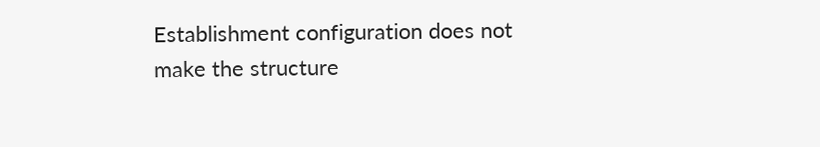Establishment configuration does not make the structure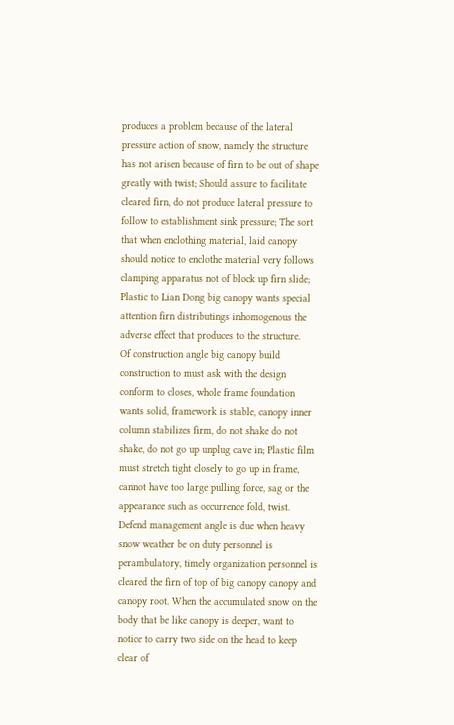produces a problem because of the lateral pressure action of snow, namely the structure has not arisen because of firn to be out of shape greatly with twist; Should assure to facilitate cleared firn, do not produce lateral pressure to follow to establishment sink pressure; The sort that when enclothing material, laid canopy should notice to enclothe material very follows clamping apparatus not of block up firn slide; Plastic to Lian Dong big canopy wants special attention firn distributings inhomogenous the adverse effect that produces to the structure.
Of construction angle big canopy build construction to must ask with the design conform to closes, whole frame foundation wants solid, framework is stable, canopy inner column stabilizes firm, do not shake do not shake, do not go up unplug cave in; Plastic film must stretch tight closely to go up in frame, cannot have too large pulling force, sag or the appearance such as occurrence fold, twist. Defend management angle is due when heavy snow weather be on duty personnel is perambulatory, timely organization personnel is cleared the firn of top of big canopy canopy and canopy root. When the accumulated snow on the body that be like canopy is deeper, want to notice to carry two side on the head to keep clear of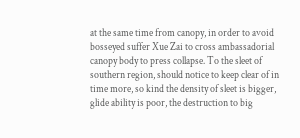at the same time from canopy, in order to avoid bosseyed suffer Xue Zai to cross ambassadorial canopy body to press collapse. To the sleet of southern region, should notice to keep clear of in time more, so kind the density of sleet is bigger, glide ability is poor, the destruction to big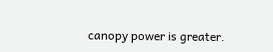canopy power is greater.